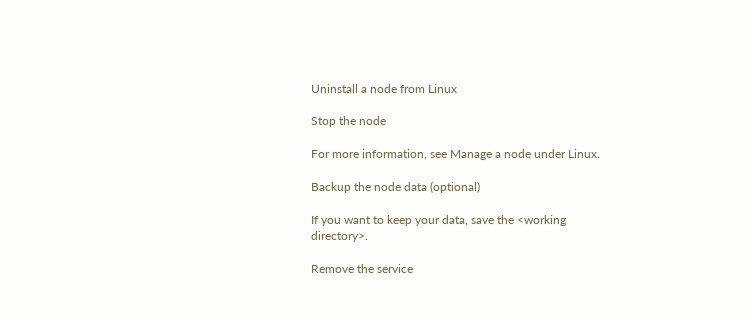Uninstall a node from Linux

Stop the node

For more information, see Manage a node under Linux.

Backup the node data (optional)

If you want to keep your data, save the <working directory>.

Remove the service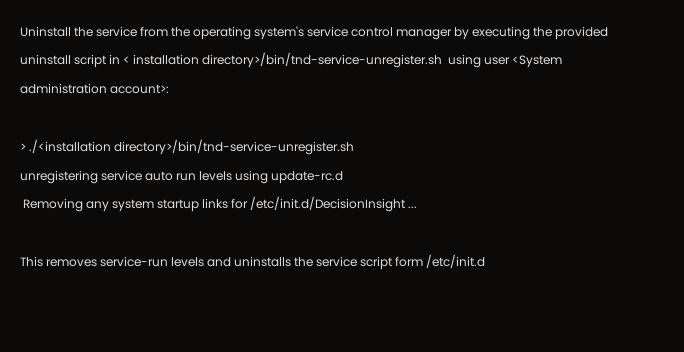Uninstall the service from the operating system's service control manager by executing the provided uninstall script in < installation directory>/bin/tnd-service-unregister.sh  using user <System administration account>:

> ./<installation directory>/bin/tnd-service-unregister.sh
unregistering service auto run levels using update-rc.d
 Removing any system startup links for /etc/init.d/DecisionInsight ...

This removes service-run levels and uninstalls the service script form /etc/init.d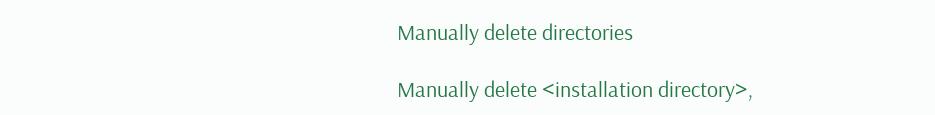Manually delete directories

Manually delete <installation directory>,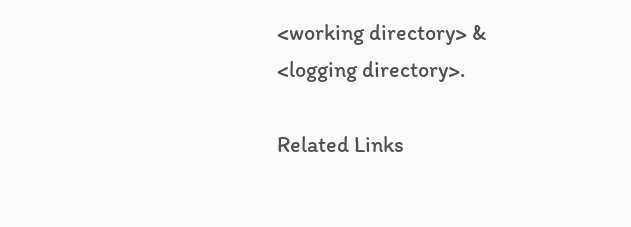<working directory> & <logging directory>.

Related Links